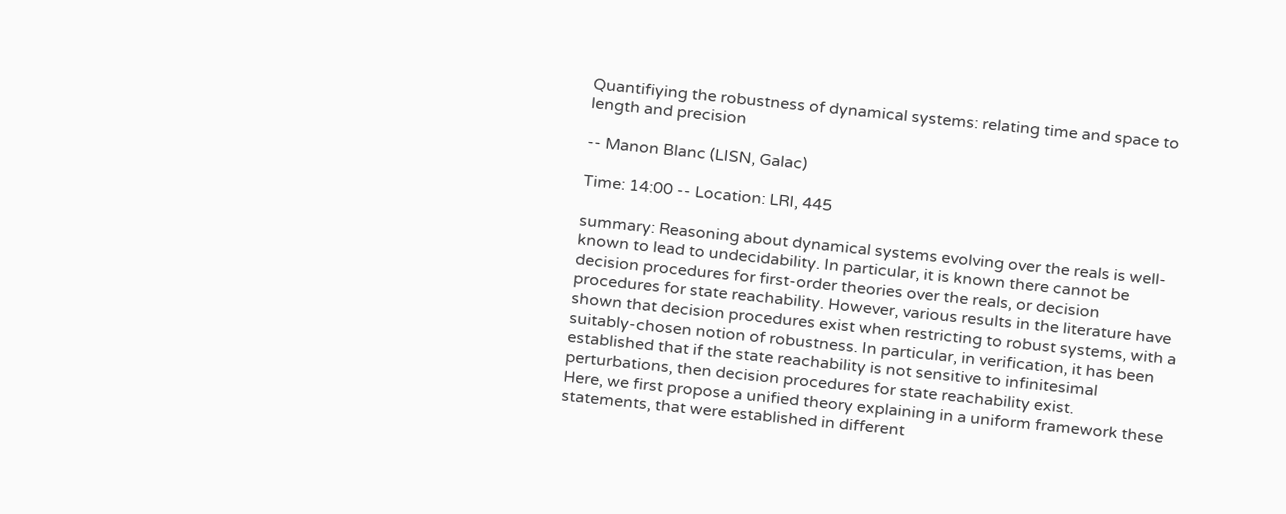Quantifiying the robustness of dynamical systems: relating time and space to length and precision

-- Manon Blanc (LISN, Galac)

Time: 14:00 -- Location: LRI, 445

summary: Reasoning about dynamical systems evolving over the reals is well-known to lead to undecidability. In particular, it is known there cannot be decision procedures for first-order theories over the reals, or decision procedures for state reachability. However, various results in the literature have shown that decision procedures exist when restricting to robust systems, with a suitably-chosen notion of robustness. In particular, in verification, it has been established that if the state reachability is not sensitive to infinitesimal perturbations, then decision procedures for state reachability exist.
Here, we first propose a unified theory explaining in a uniform framework these statements, that were established in different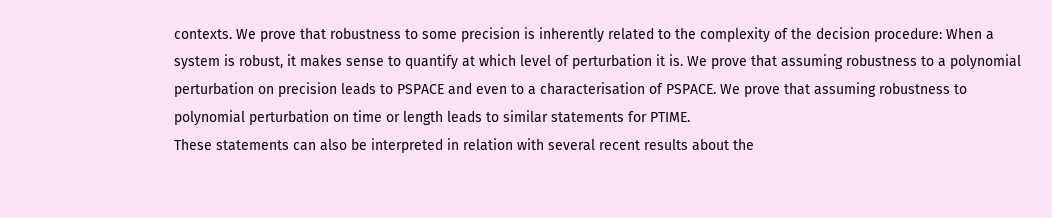contexts. We prove that robustness to some precision is inherently related to the complexity of the decision procedure: When a system is robust, it makes sense to quantify at which level of perturbation it is. We prove that assuming robustness to a polynomial perturbation on precision leads to PSPACE and even to a characterisation of PSPACE. We prove that assuming robustness to polynomial perturbation on time or length leads to similar statements for PTIME.
These statements can also be interpreted in relation with several recent results about the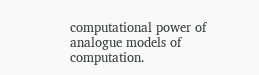computational power of analogue models of computation.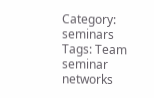Category: seminars
Tags: Team seminar networks